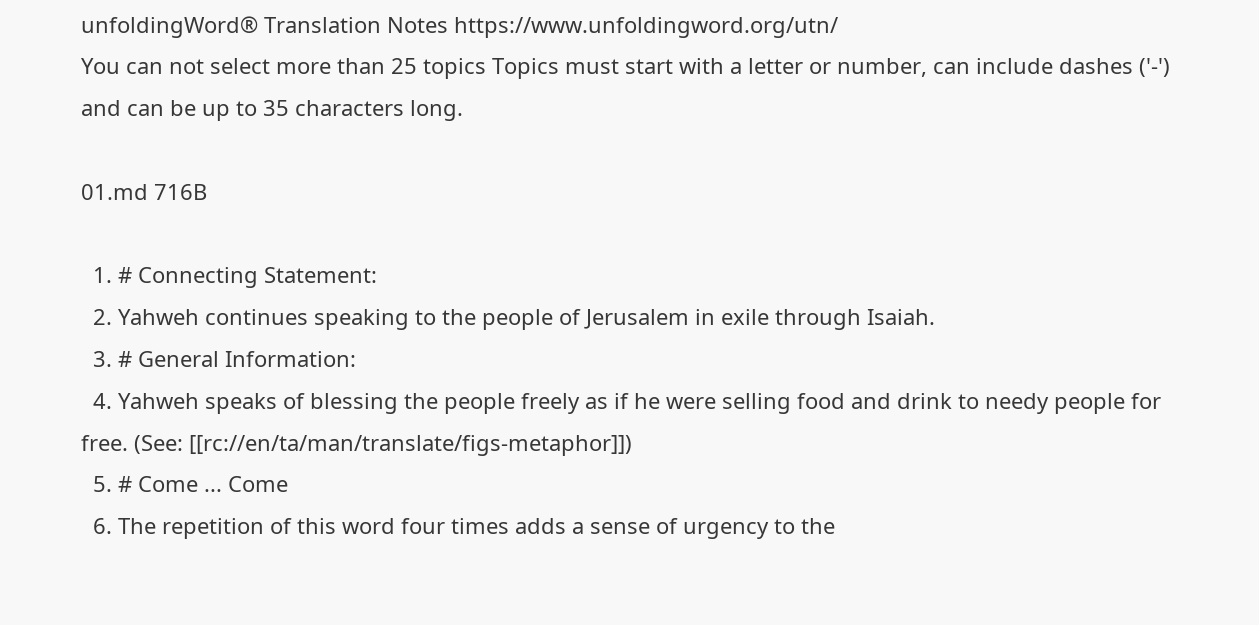unfoldingWord® Translation Notes https://www.unfoldingword.org/utn/
You can not select more than 25 topics Topics must start with a letter or number, can include dashes ('-') and can be up to 35 characters long.

01.md 716B

  1. # Connecting Statement:
  2. Yahweh continues speaking to the people of Jerusalem in exile through Isaiah.
  3. # General Information:
  4. Yahweh speaks of blessing the people freely as if he were selling food and drink to needy people for free. (See: [[rc://en/ta/man/translate/figs-metaphor]])
  5. # Come ... Come
  6. The repetition of this word four times adds a sense of urgency to the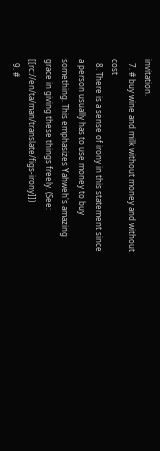invitation.
  7. # buy wine and milk without money and without cost
  8. There is a sense of irony in this statement since a person usually has to use money to buy something. This emphasizes Yahweh's amazing grace in giving these things freely. (See: [[rc://en/ta/man/translate/figs-irony]])
  9. #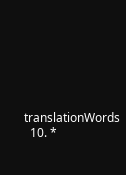translationWords
  10. *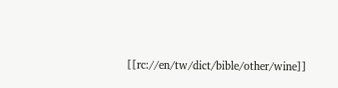[[rc://en/tw/dict/bible/other/wine]]